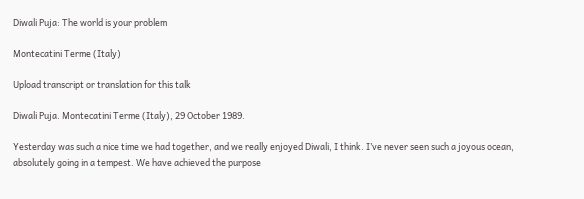Diwali Puja: The world is your problem

Montecatini Terme (Italy)

Upload transcript or translation for this talk

Diwali Puja. Montecatini Terme (Italy), 29 October 1989.

Yesterday was such a nice time we had together, and we really enjoyed Diwali, I think. I’ve never seen such a joyous ocean, absolutely going in a tempest. We have achieved the purpose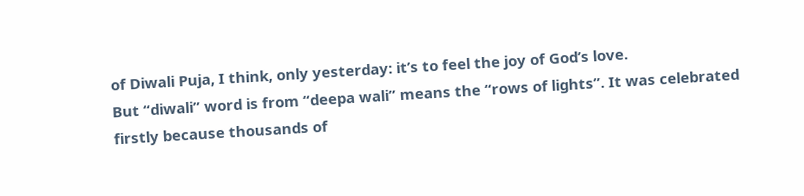of Diwali Puja, I think, only yesterday: it’s to feel the joy of God’s love.
But “diwali” word is from “deepa wali” means the “rows of lights”. It was celebrated firstly because thousands of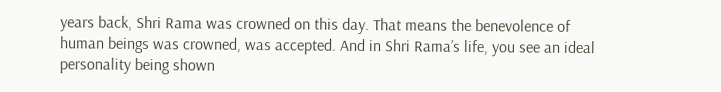years back, Shri Rama was crowned on this day. That means the benevolence of human beings was crowned, was accepted. And in Shri Rama’s life, you see an ideal personality being shown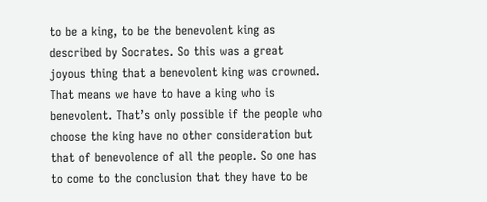to be a king, to be the benevolent king as described by Socrates. So this was a great joyous thing that a benevolent king was crowned. That means we have to have a king who is benevolent. That’s only possible if the people who choose the king have no other consideration but that of benevolence of all the people. So one has to come to the conclusion that they have to be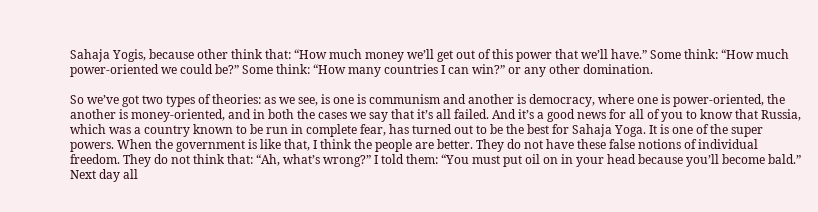Sahaja Yogis, because other think that: “How much money we’ll get out of this power that we’ll have.” Some think: “How much power-oriented we could be?” Some think: “How many countries I can win?” or any other domination.

So we’ve got two types of theories: as we see, is one is communism and another is democracy, where one is power-oriented, the another is money-oriented, and in both the cases we say that it’s all failed. And it’s a good news for all of you to know that Russia, which was a country known to be run in complete fear, has turned out to be the best for Sahaja Yoga. It is one of the super powers. When the government is like that, I think the people are better. They do not have these false notions of individual freedom. They do not think that: “Ah, what’s wrong?” I told them: “You must put oil on in your head because you’ll become bald.” Next day all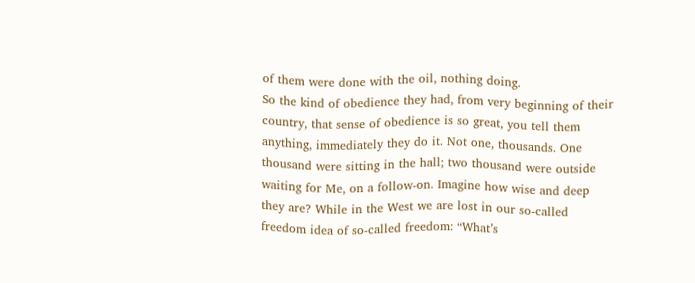of them were done with the oil, nothing doing.
So the kind of obedience they had, from very beginning of their country, that sense of obedience is so great, you tell them anything, immediately they do it. Not one, thousands. One thousand were sitting in the hall; two thousand were outside waiting for Me, on a follow-on. Imagine how wise and deep they are? While in the West we are lost in our so-called freedom idea of so-called freedom: “What’s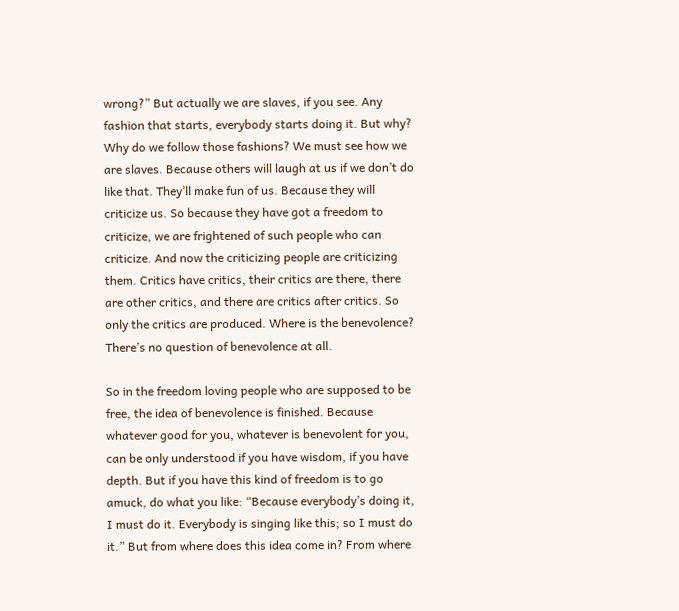wrong?” But actually we are slaves, if you see. Any fashion that starts, everybody starts doing it. But why? Why do we follow those fashions? We must see how we are slaves. Because others will laugh at us if we don’t do like that. They’ll make fun of us. Because they will criticize us. So because they have got a freedom to criticize, we are frightened of such people who can criticize. And now the criticizing people are criticizing them. Critics have critics, their critics are there, there are other critics, and there are critics after critics. So only the critics are produced. Where is the benevolence? There’s no question of benevolence at all.

So in the freedom loving people who are supposed to be free, the idea of benevolence is finished. Because whatever good for you, whatever is benevolent for you, can be only understood if you have wisdom, if you have depth. But if you have this kind of freedom is to go amuck, do what you like: “Because everybody’s doing it, I must do it. Everybody is singing like this; so I must do it.” But from where does this idea come in? From where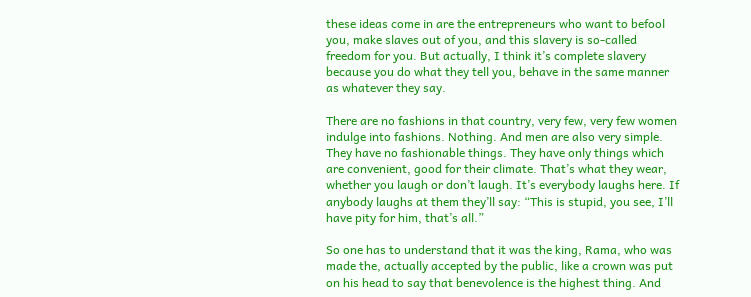these ideas come in are the entrepreneurs who want to befool you, make slaves out of you, and this slavery is so-called freedom for you. But actually, I think it’s complete slavery because you do what they tell you, behave in the same manner as whatever they say.

There are no fashions in that country, very few, very few women indulge into fashions. Nothing. And men are also very simple. They have no fashionable things. They have only things which are convenient, good for their climate. That’s what they wear, whether you laugh or don’t laugh. It’s everybody laughs here. If anybody laughs at them they’ll say: “This is stupid, you see, I’ll have pity for him, that’s all.”

So one has to understand that it was the king, Rama, who was made the, actually accepted by the public, like a crown was put on his head to say that benevolence is the highest thing. And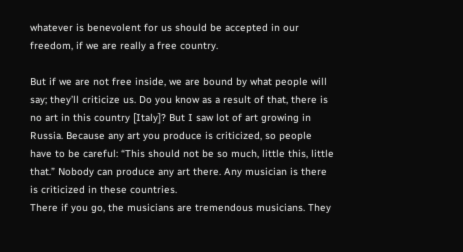whatever is benevolent for us should be accepted in our freedom, if we are really a free country.

But if we are not free inside, we are bound by what people will say; they’ll criticize us. Do you know as a result of that, there is no art in this country [Italy]? But I saw lot of art growing in Russia. Because any art you produce is criticized, so people have to be careful: “This should not be so much, little this, little that.” Nobody can produce any art there. Any musician is there is criticized in these countries.
There if you go, the musicians are tremendous musicians. They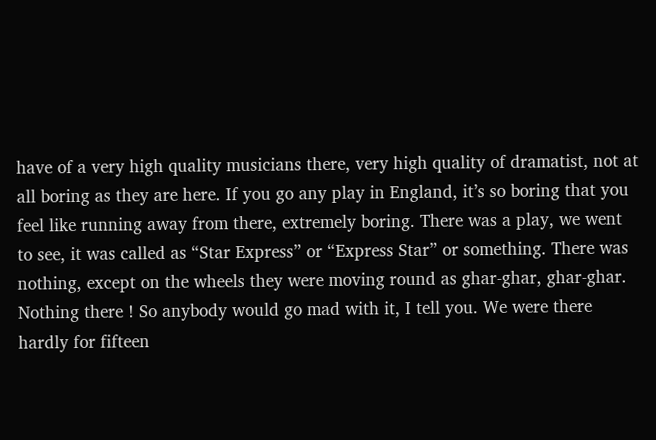have of a very high quality musicians there, very high quality of dramatist, not at all boring as they are here. If you go any play in England, it’s so boring that you feel like running away from there, extremely boring. There was a play, we went to see, it was called as “Star Express” or “Express Star” or something. There was nothing, except on the wheels they were moving round as ghar-ghar, ghar-ghar. Nothing there ! So anybody would go mad with it, I tell you. We were there hardly for fifteen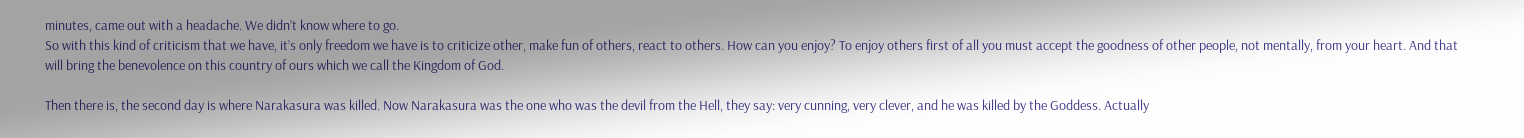minutes, came out with a headache. We didn’t know where to go.
So with this kind of criticism that we have, it’s only freedom we have is to criticize other, make fun of others, react to others. How can you enjoy? To enjoy others first of all you must accept the goodness of other people, not mentally, from your heart. And that will bring the benevolence on this country of ours which we call the Kingdom of God.

Then there is, the second day is where Narakasura was killed. Now Narakasura was the one who was the devil from the Hell, they say: very cunning, very clever, and he was killed by the Goddess. Actually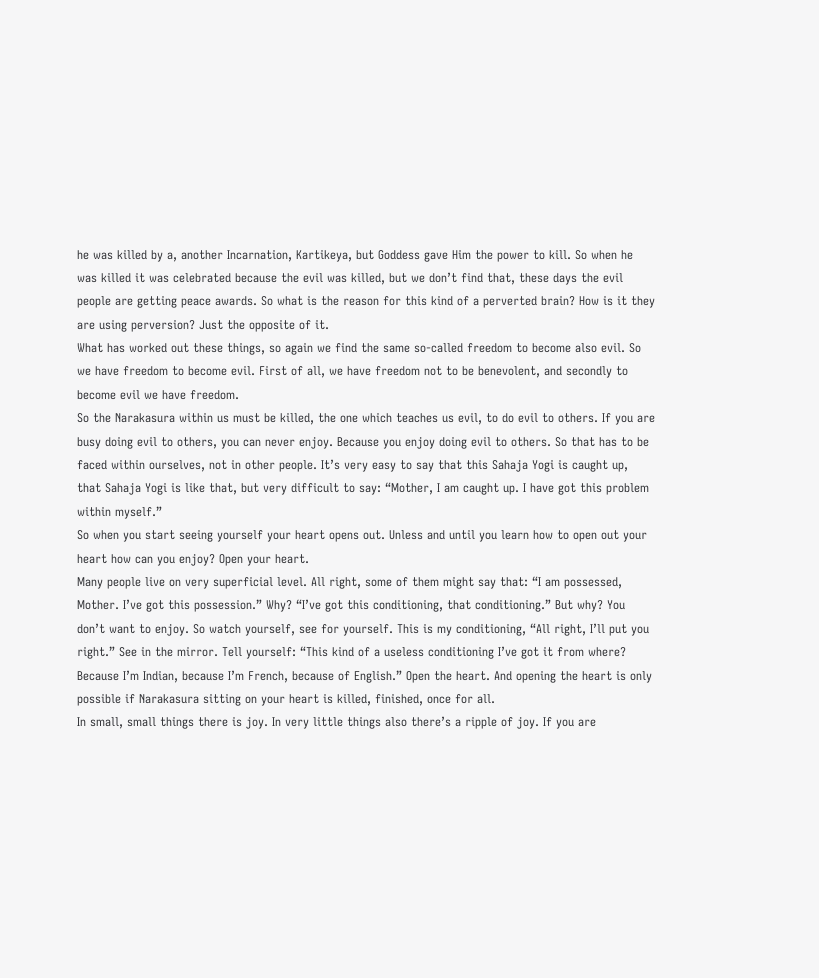he was killed by a, another Incarnation, Kartikeya, but Goddess gave Him the power to kill. So when he was killed it was celebrated because the evil was killed, but we don’t find that, these days the evil people are getting peace awards. So what is the reason for this kind of a perverted brain? How is it they are using perversion? Just the opposite of it.
What has worked out these things, so again we find the same so-called freedom to become also evil. So we have freedom to become evil. First of all, we have freedom not to be benevolent, and secondly to become evil we have freedom.
So the Narakasura within us must be killed, the one which teaches us evil, to do evil to others. If you are busy doing evil to others, you can never enjoy. Because you enjoy doing evil to others. So that has to be faced within ourselves, not in other people. It’s very easy to say that this Sahaja Yogi is caught up, that Sahaja Yogi is like that, but very difficult to say: “Mother, I am caught up. I have got this problem within myself.”
So when you start seeing yourself your heart opens out. Unless and until you learn how to open out your heart how can you enjoy? Open your heart.
Many people live on very superficial level. All right, some of them might say that: “I am possessed, Mother. I’ve got this possession.” Why? “I’ve got this conditioning, that conditioning.” But why? You don’t want to enjoy. So watch yourself, see for yourself. This is my conditioning, “All right, I’ll put you right.” See in the mirror. Tell yourself: “This kind of a useless conditioning I’ve got it from where? Because I’m Indian, because I’m French, because of English.” Open the heart. And opening the heart is only possible if Narakasura sitting on your heart is killed, finished, once for all.
In small, small things there is joy. In very little things also there’s a ripple of joy. If you are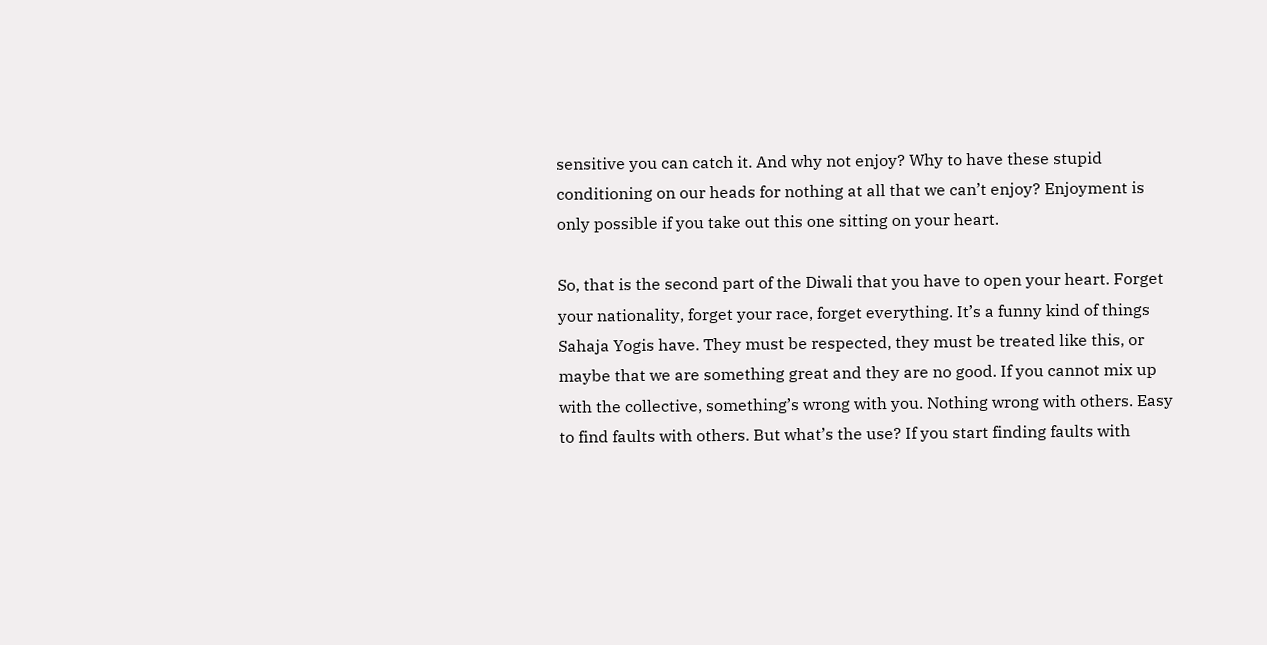sensitive you can catch it. And why not enjoy? Why to have these stupid conditioning on our heads for nothing at all that we can’t enjoy? Enjoyment is only possible if you take out this one sitting on your heart.

So, that is the second part of the Diwali that you have to open your heart. Forget your nationality, forget your race, forget everything. It’s a funny kind of things Sahaja Yogis have. They must be respected, they must be treated like this, or maybe that we are something great and they are no good. If you cannot mix up with the collective, something’s wrong with you. Nothing wrong with others. Easy to find faults with others. But what’s the use? If you start finding faults with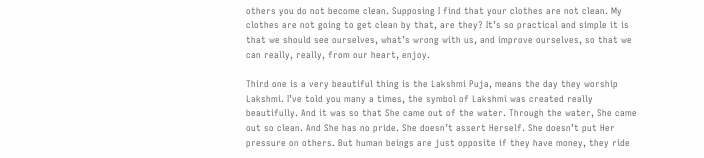others you do not become clean. Supposing I find that your clothes are not clean. My clothes are not going to get clean by that, are they? It’s so practical and simple it is that we should see ourselves, what’s wrong with us, and improve ourselves, so that we can really, really, from our heart, enjoy.

Third one is a very beautiful thing is the Lakshmi Puja, means the day they worship Lakshmi. I’ve told you many a times, the symbol of Lakshmi was created really beautifully. And it was so that She came out of the water. Through the water, She came out so clean. And She has no pride. She doesn’t assert Herself. She doesn’t put Her pressure on others. But human beings are just opposite if they have money, they ride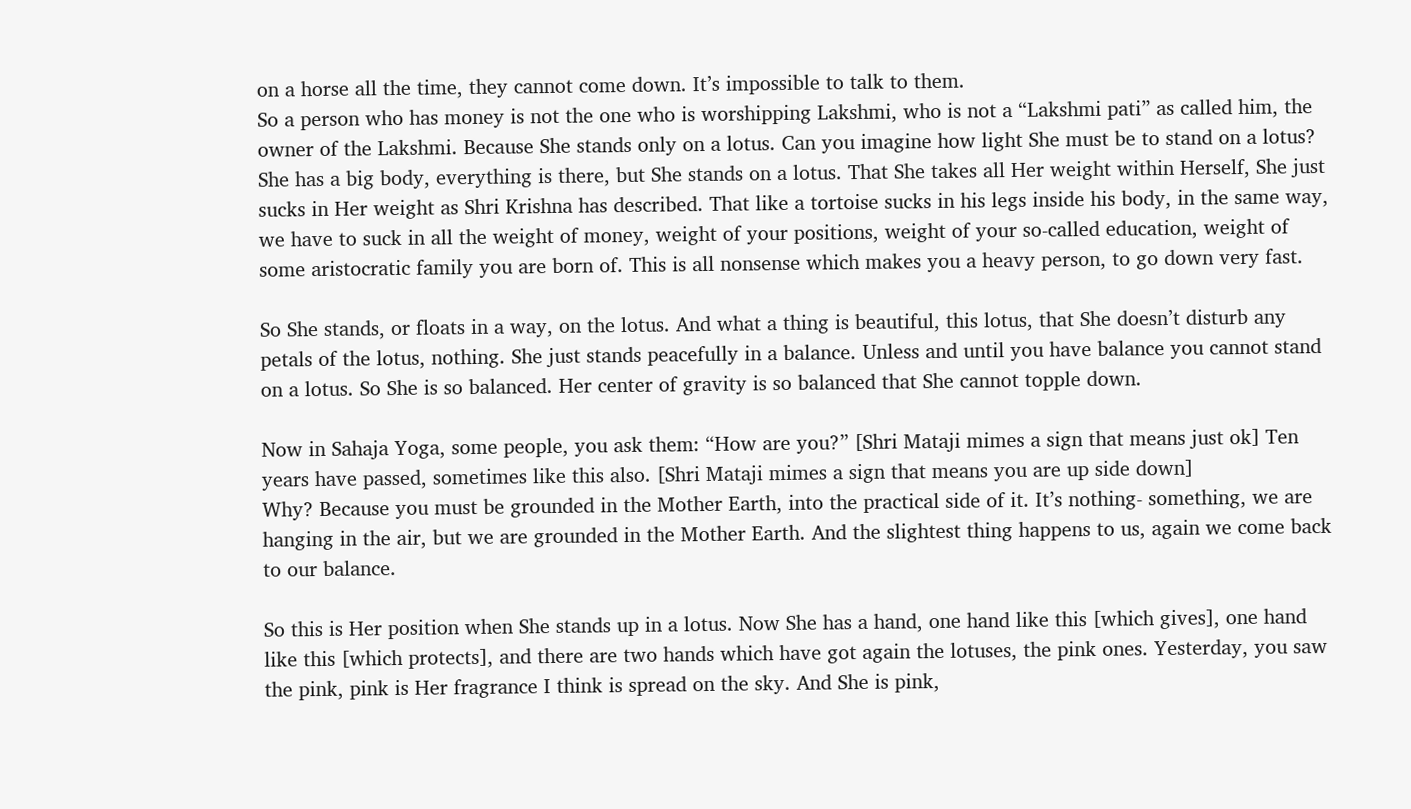on a horse all the time, they cannot come down. It’s impossible to talk to them.
So a person who has money is not the one who is worshipping Lakshmi, who is not a “Lakshmi pati” as called him, the owner of the Lakshmi. Because She stands only on a lotus. Can you imagine how light She must be to stand on a lotus? She has a big body, everything is there, but She stands on a lotus. That She takes all Her weight within Herself, She just sucks in Her weight as Shri Krishna has described. That like a tortoise sucks in his legs inside his body, in the same way, we have to suck in all the weight of money, weight of your positions, weight of your so-called education, weight of some aristocratic family you are born of. This is all nonsense which makes you a heavy person, to go down very fast.

So She stands, or floats in a way, on the lotus. And what a thing is beautiful, this lotus, that She doesn’t disturb any petals of the lotus, nothing. She just stands peacefully in a balance. Unless and until you have balance you cannot stand on a lotus. So She is so balanced. Her center of gravity is so balanced that She cannot topple down.

Now in Sahaja Yoga, some people, you ask them: “How are you?” [Shri Mataji mimes a sign that means just ok] Ten years have passed, sometimes like this also. [Shri Mataji mimes a sign that means you are up side down]
Why? Because you must be grounded in the Mother Earth, into the practical side of it. It’s nothing- something, we are hanging in the air, but we are grounded in the Mother Earth. And the slightest thing happens to us, again we come back to our balance.

So this is Her position when She stands up in a lotus. Now She has a hand, one hand like this [which gives], one hand like this [which protects], and there are two hands which have got again the lotuses, the pink ones. Yesterday, you saw the pink, pink is Her fragrance I think is spread on the sky. And She is pink,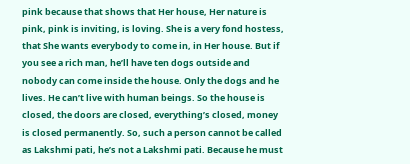pink because that shows that Her house, Her nature is pink, pink is inviting, is loving. She is a very fond hostess, that She wants everybody to come in, in Her house. But if you see a rich man, he’ll have ten dogs outside and nobody can come inside the house. Only the dogs and he lives. He can’t live with human beings. So the house is closed, the doors are closed, everything’s closed, money is closed permanently. So, such a person cannot be called as Lakshmi pati, he’s not a Lakshmi pati. Because he must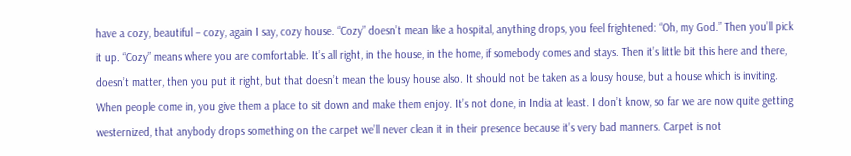have a cozy, beautiful – cozy, again I say, cozy house. “Cozy” doesn’t mean like a hospital, anything drops, you feel frightened: “Oh, my God.” Then you’ll pick it up. “Cozy” means where you are comfortable. It’s all right, in the house, in the home, if somebody comes and stays. Then it’s little bit this here and there, doesn’t matter, then you put it right, but that doesn’t mean the lousy house also. It should not be taken as a lousy house, but a house which is inviting. When people come in, you give them a place to sit down and make them enjoy. It’s not done, in India at least. I don’t know, so far we are now quite getting westernized, that anybody drops something on the carpet we’ll never clean it in their presence because it’s very bad manners. Carpet is not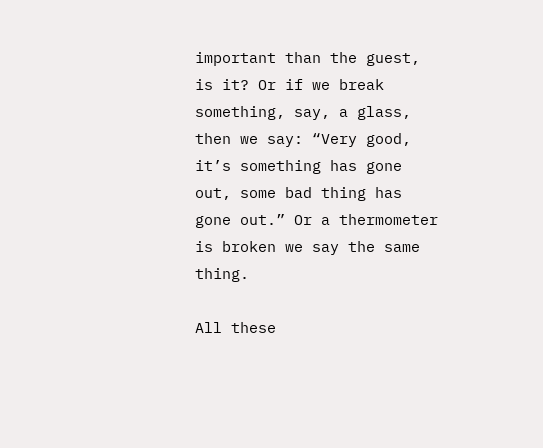important than the guest, is it? Or if we break something, say, a glass, then we say: “Very good, it’s something has gone out, some bad thing has gone out.” Or a thermometer is broken we say the same thing.

All these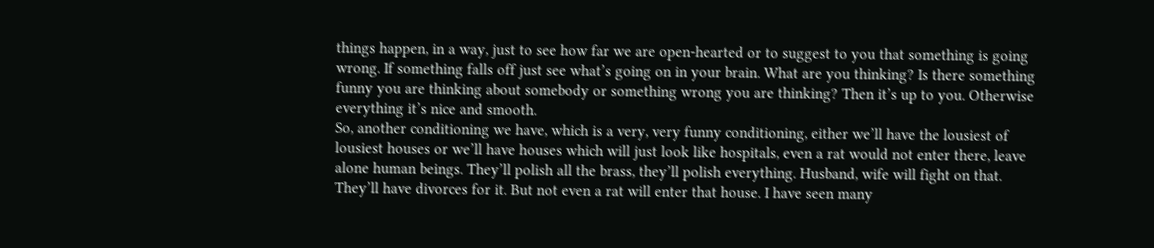things happen, in a way, just to see how far we are open-hearted or to suggest to you that something is going wrong. If something falls off just see what’s going on in your brain. What are you thinking? Is there something funny you are thinking about somebody or something wrong you are thinking? Then it’s up to you. Otherwise everything it’s nice and smooth.
So, another conditioning we have, which is a very, very funny conditioning, either we’ll have the lousiest of lousiest houses or we’ll have houses which will just look like hospitals, even a rat would not enter there, leave alone human beings. They’ll polish all the brass, they’ll polish everything. Husband, wife will fight on that. They’ll have divorces for it. But not even a rat will enter that house. I have seen many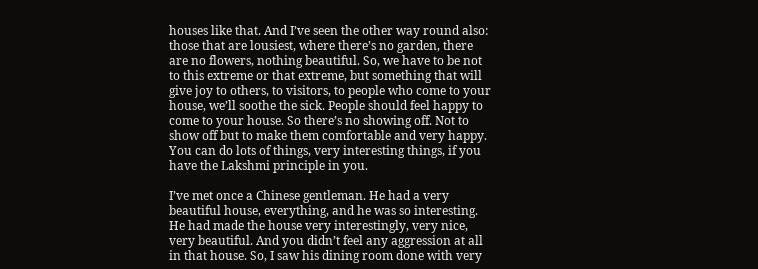houses like that. And I’ve seen the other way round also: those that are lousiest, where there’s no garden, there are no flowers, nothing beautiful. So, we have to be not to this extreme or that extreme, but something that will give joy to others, to visitors, to people who come to your house, we’ll soothe the sick. People should feel happy to come to your house. So there’s no showing off. Not to show off but to make them comfortable and very happy. You can do lots of things, very interesting things, if you have the Lakshmi principle in you.

I’ve met once a Chinese gentleman. He had a very beautiful house, everything, and he was so interesting. He had made the house very interestingly, very nice, very beautiful. And you didn’t feel any aggression at all in that house. So, I saw his dining room done with very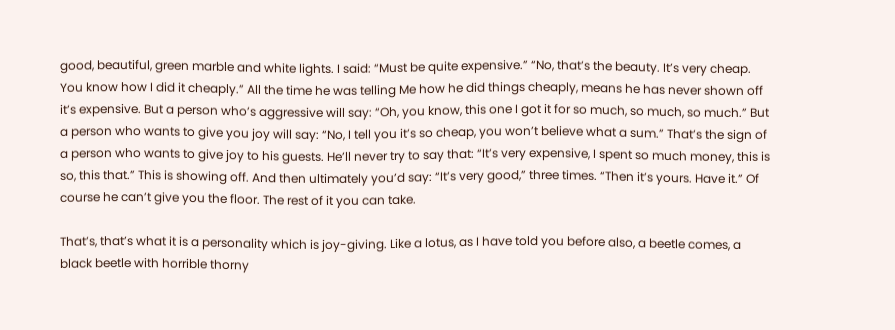good, beautiful, green marble and white lights. I said: “Must be quite expensive.” “No, that’s the beauty. It’s very cheap. You know how I did it cheaply.” All the time he was telling Me how he did things cheaply, means he has never shown off it’s expensive. But a person who’s aggressive will say: “Oh, you know, this one I got it for so much, so much, so much.” But a person who wants to give you joy will say: “No, I tell you it’s so cheap, you won’t believe what a sum.” That’s the sign of a person who wants to give joy to his guests. He’ll never try to say that: “It’s very expensive, I spent so much money, this is so, this that.” This is showing off. And then ultimately you’d say: “It’s very good,” three times. “Then it’s yours. Have it.” Of course he can’t give you the floor. The rest of it you can take.

That’s, that’s what it is a personality which is joy-giving. Like a lotus, as I have told you before also, a beetle comes, a black beetle with horrible thorny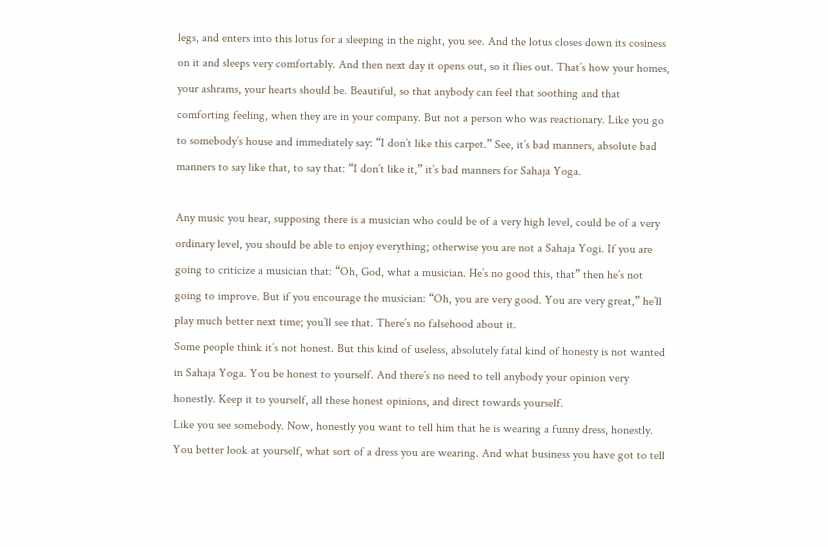legs, and enters into this lotus for a sleeping in the night, you see. And the lotus closes down its cosiness on it and sleeps very comfortably. And then next day it opens out, so it flies out. That’s how your homes, your ashrams, your hearts should be. Beautiful, so that anybody can feel that soothing and that comforting feeling, when they are in your company. But not a person who was reactionary. Like you go to somebody’s house and immediately say: “I don’t like this carpet.” See, it’s bad manners, absolute bad manners to say like that, to say that: “I don’t like it,” it’s bad manners for Sahaja Yoga.

Any music you hear, supposing there is a musician who could be of a very high level, could be of a very ordinary level, you should be able to enjoy everything; otherwise you are not a Sahaja Yogi. If you are going to criticize a musician that: “Oh, God, what a musician. He’s no good this, that” then he’s not going to improve. But if you encourage the musician: “Oh, you are very good. You are very great,” he’ll play much better next time; you’ll see that. There’s no falsehood about it.
Some people think it’s not honest. But this kind of useless, absolutely fatal kind of honesty is not wanted in Sahaja Yoga. You be honest to yourself. And there’s no need to tell anybody your opinion very honestly. Keep it to yourself, all these honest opinions, and direct towards yourself.
Like you see somebody. Now, honestly you want to tell him that he is wearing a funny dress, honestly. You better look at yourself, what sort of a dress you are wearing. And what business you have got to tell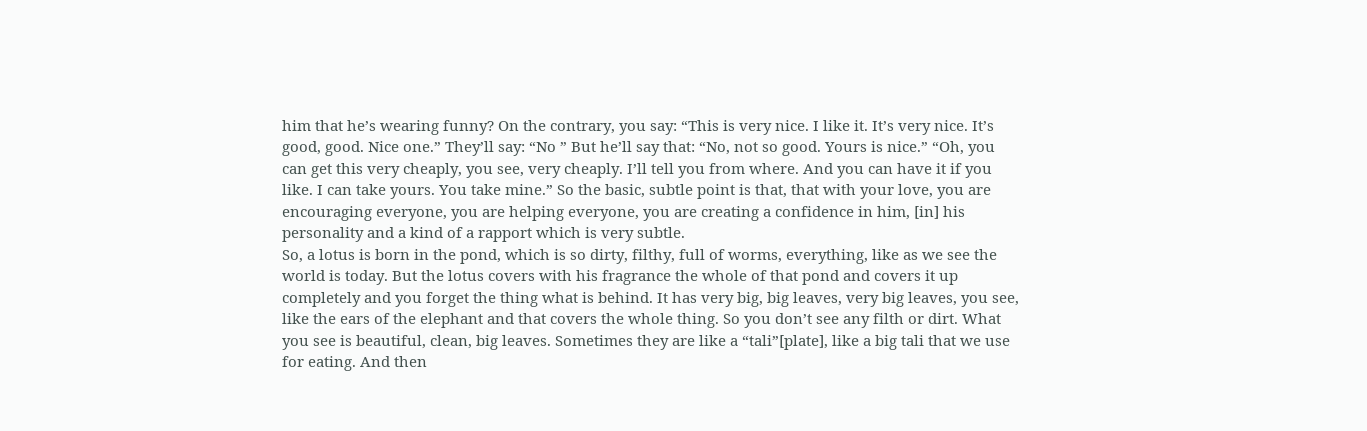him that he’s wearing funny? On the contrary, you say: “This is very nice. I like it. It’s very nice. It’s good, good. Nice one.” They’ll say: “No ” But he’ll say that: “No, not so good. Yours is nice.” “Oh, you can get this very cheaply, you see, very cheaply. I’ll tell you from where. And you can have it if you like. I can take yours. You take mine.” So the basic, subtle point is that, that with your love, you are encouraging everyone, you are helping everyone, you are creating a confidence in him, [in] his personality and a kind of a rapport which is very subtle.
So, a lotus is born in the pond, which is so dirty, filthy, full of worms, everything, like as we see the world is today. But the lotus covers with his fragrance the whole of that pond and covers it up completely and you forget the thing what is behind. It has very big, big leaves, very big leaves, you see, like the ears of the elephant and that covers the whole thing. So you don’t see any filth or dirt. What you see is beautiful, clean, big leaves. Sometimes they are like a “tali”[plate], like a big tali that we use for eating. And then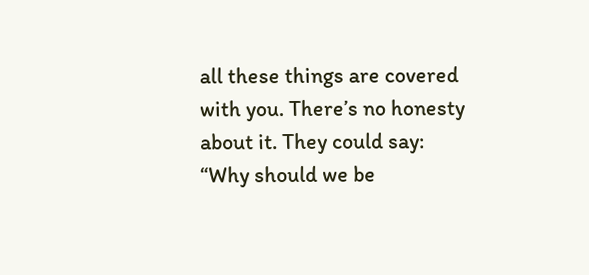all these things are covered with you. There’s no honesty about it. They could say: “Why should we be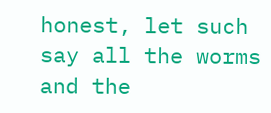honest, let such say all the worms and the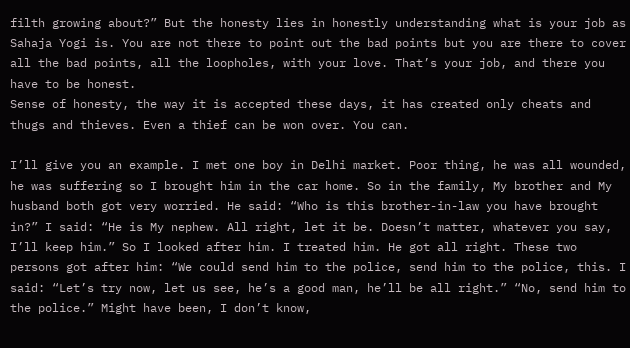filth growing about?” But the honesty lies in honestly understanding what is your job as Sahaja Yogi is. You are not there to point out the bad points but you are there to cover all the bad points, all the loopholes, with your love. That’s your job, and there you have to be honest.
Sense of honesty, the way it is accepted these days, it has created only cheats and thugs and thieves. Even a thief can be won over. You can.

I’ll give you an example. I met one boy in Delhi market. Poor thing, he was all wounded, he was suffering so I brought him in the car home. So in the family, My brother and My husband both got very worried. He said: “Who is this brother-in-law you have brought in?” I said: “He is My nephew. All right, let it be. Doesn’t matter, whatever you say, I’ll keep him.” So I looked after him. I treated him. He got all right. These two persons got after him: “We could send him to the police, send him to the police, this. I said: “Let’s try now, let us see, he’s a good man, he’ll be all right.” “No, send him to the police.” Might have been, I don’t know,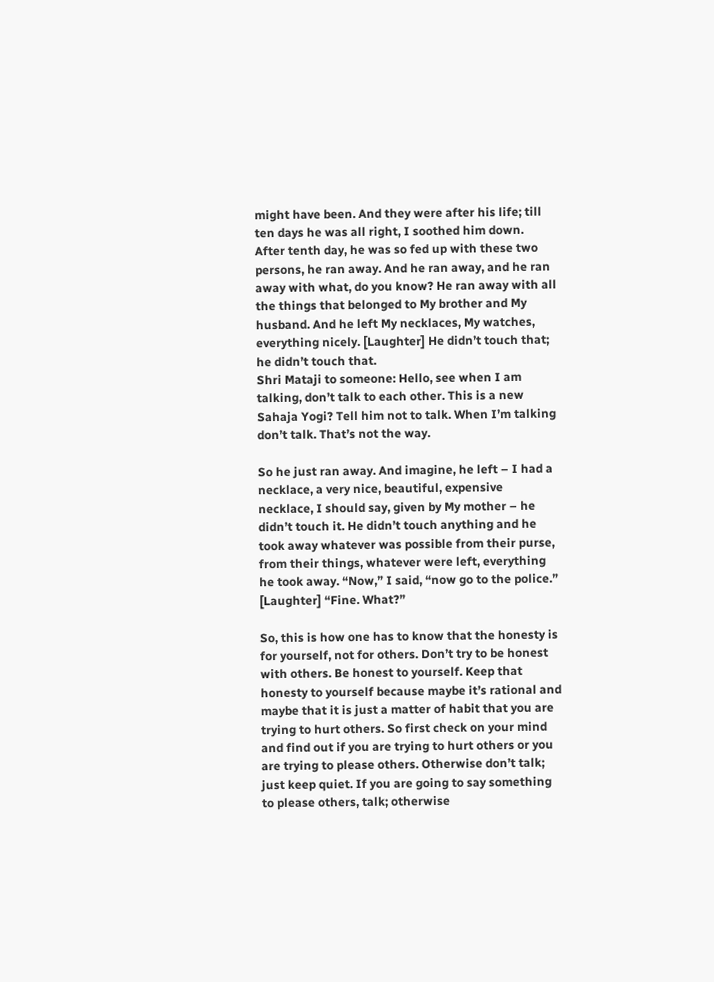might have been. And they were after his life; till ten days he was all right, I soothed him down. After tenth day, he was so fed up with these two persons, he ran away. And he ran away, and he ran away with what, do you know? He ran away with all the things that belonged to My brother and My husband. And he left My necklaces, My watches, everything nicely. [Laughter] He didn’t touch that; he didn’t touch that.
Shri Mataji to someone: Hello, see when I am talking, don’t talk to each other. This is a new Sahaja Yogi? Tell him not to talk. When I’m talking don’t talk. That’s not the way.

So he just ran away. And imagine, he left – I had a necklace, a very nice, beautiful, expensive necklace, I should say, given by My mother – he didn’t touch it. He didn’t touch anything and he took away whatever was possible from their purse, from their things, whatever were left, everything he took away. “Now,” I said, “now go to the police.” [Laughter] “Fine. What?”

So, this is how one has to know that the honesty is for yourself, not for others. Don’t try to be honest with others. Be honest to yourself. Keep that honesty to yourself because maybe it’s rational and maybe that it is just a matter of habit that you are trying to hurt others. So first check on your mind and find out if you are trying to hurt others or you are trying to please others. Otherwise don’t talk; just keep quiet. If you are going to say something to please others, talk; otherwise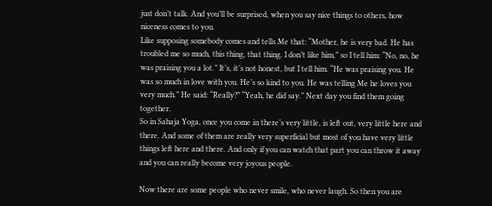just don’t talk. And you’ll be surprised, when you say nice things to others, how niceness comes to you.
Like supposing somebody comes and tells Me that: “Mother, he is very bad. He has troubled me so much, this thing, that thing. I don’t like him,” so I tell him: “No, no, he was praising you a lot.” It’s, it’s not honest, but I tell him. “He was praising you. He was so much in love with you. He’s so kind to you. He was telling Me he loves you very much.” He said: “Really?” “Yeah, he did say.” Next day you find them going together.
So in Sahaja Yoga, once you come in there’s very little, is left out, very little here and there. And some of them are really very superficial but most of you have very little things left here and there. And only if you can watch that part you can throw it away and you can really become very joyous people.

Now there are some people who never smile, who never laugh. So then you are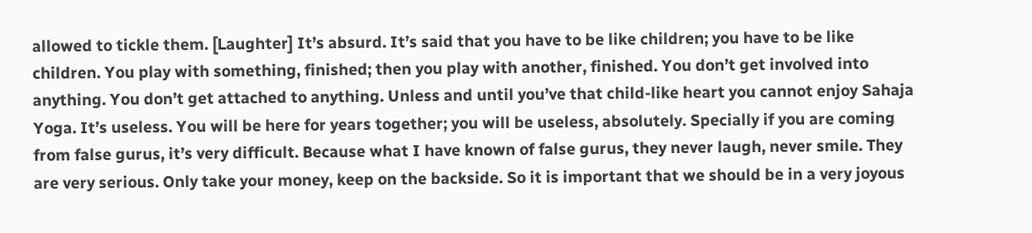allowed to tickle them. [Laughter] It’s absurd. It’s said that you have to be like children; you have to be like children. You play with something, finished; then you play with another, finished. You don’t get involved into anything. You don’t get attached to anything. Unless and until you’ve that child-like heart you cannot enjoy Sahaja Yoga. It’s useless. You will be here for years together; you will be useless, absolutely. Specially if you are coming from false gurus, it’s very difficult. Because what I have known of false gurus, they never laugh, never smile. They are very serious. Only take your money, keep on the backside. So it is important that we should be in a very joyous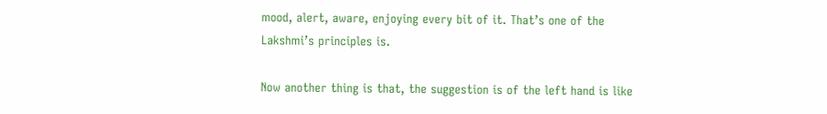mood, alert, aware, enjoying every bit of it. That’s one of the Lakshmi’s principles is.

Now another thing is that, the suggestion is of the left hand is like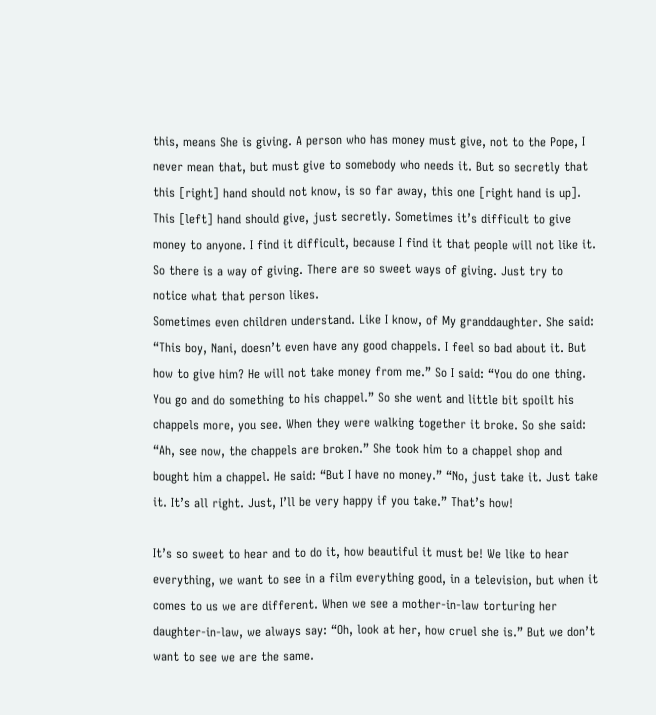this, means She is giving. A person who has money must give, not to the Pope, I never mean that, but must give to somebody who needs it. But so secretly that this [right] hand should not know, is so far away, this one [right hand is up].
This [left] hand should give, just secretly. Sometimes it’s difficult to give money to anyone. I find it difficult, because I find it that people will not like it. So there is a way of giving. There are so sweet ways of giving. Just try to notice what that person likes.
Sometimes even children understand. Like I know, of My granddaughter. She said: “This boy, Nani, doesn’t even have any good chappels. I feel so bad about it. But how to give him? He will not take money from me.” So I said: “You do one thing. You go and do something to his chappel.” So she went and little bit spoilt his chappels more, you see. When they were walking together it broke. So she said: “Ah, see now, the chappels are broken.” She took him to a chappel shop and bought him a chappel. He said: “But I have no money.” “No, just take it. Just take it. It’s all right. Just, I’ll be very happy if you take.” That’s how!

It’s so sweet to hear and to do it, how beautiful it must be! We like to hear everything, we want to see in a film everything good, in a television, but when it comes to us we are different. When we see a mother-in-law torturing her daughter-in-law, we always say: “Oh, look at her, how cruel she is.” But we don’t want to see we are the same.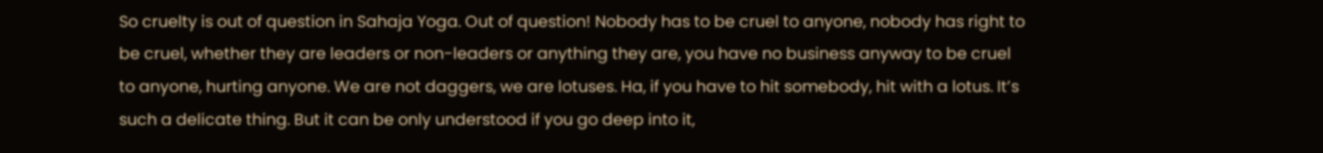So cruelty is out of question in Sahaja Yoga. Out of question! Nobody has to be cruel to anyone, nobody has right to be cruel, whether they are leaders or non-leaders or anything they are, you have no business anyway to be cruel to anyone, hurting anyone. We are not daggers, we are lotuses. Ha, if you have to hit somebody, hit with a lotus. It’s such a delicate thing. But it can be only understood if you go deep into it,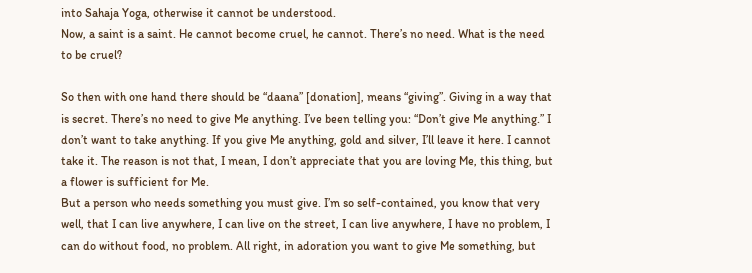into Sahaja Yoga, otherwise it cannot be understood.
Now, a saint is a saint. He cannot become cruel, he cannot. There’s no need. What is the need to be cruel?

So then with one hand there should be “daana” [donation], means “giving”. Giving in a way that is secret. There’s no need to give Me anything. I’ve been telling you: “Don’t give Me anything.” I don’t want to take anything. If you give Me anything, gold and silver, I’ll leave it here. I cannot take it. The reason is not that, I mean, I don’t appreciate that you are loving Me, this thing, but a flower is sufficient for Me.
But a person who needs something you must give. I’m so self-contained, you know that very well, that I can live anywhere, I can live on the street, I can live anywhere, I have no problem, I can do without food, no problem. All right, in adoration you want to give Me something, but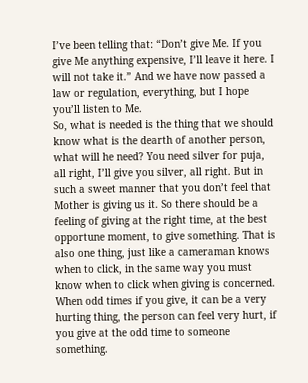I’ve been telling that: “Don’t give Me. If you give Me anything expensive, I’ll leave it here. I will not take it.” And we have now passed a law or regulation, everything, but I hope you’ll listen to Me.
So, what is needed is the thing that we should know what is the dearth of another person, what will he need? You need silver for puja, all right, I’ll give you silver, all right. But in such a sweet manner that you don’t feel that Mother is giving us it. So there should be a feeling of giving at the right time, at the best opportune moment, to give something. That is also one thing, just like a cameraman knows when to click, in the same way you must know when to click when giving is concerned. When odd times if you give, it can be a very hurting thing, the person can feel very hurt, if you give at the odd time to someone something.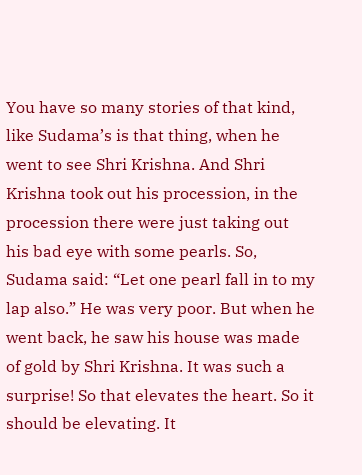You have so many stories of that kind, like Sudama’s is that thing, when he went to see Shri Krishna. And Shri Krishna took out his procession, in the procession there were just taking out his bad eye with some pearls. So, Sudama said: “Let one pearl fall in to my lap also.” He was very poor. But when he went back, he saw his house was made of gold by Shri Krishna. It was such a surprise! So that elevates the heart. So it should be elevating. It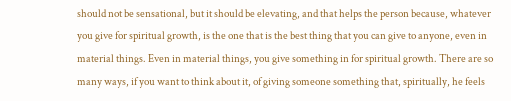should not be sensational, but it should be elevating, and that helps the person because, whatever you give for spiritual growth, is the one that is the best thing that you can give to anyone, even in material things. Even in material things, you give something in for spiritual growth. There are so many ways, if you want to think about it, of giving someone something that, spiritually, he feels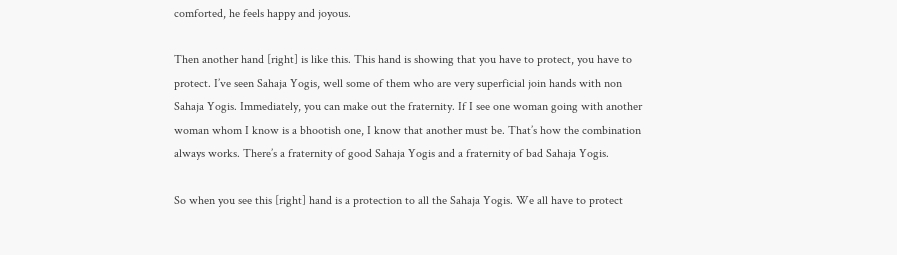comforted, he feels happy and joyous.

Then another hand [right] is like this. This hand is showing that you have to protect, you have to protect. I’ve seen Sahaja Yogis, well some of them who are very superficial join hands with non Sahaja Yogis. Immediately, you can make out the fraternity. If I see one woman going with another woman whom I know is a bhootish one, I know that another must be. That’s how the combination always works. There’s a fraternity of good Sahaja Yogis and a fraternity of bad Sahaja Yogis.

So when you see this [right] hand is a protection to all the Sahaja Yogis. We all have to protect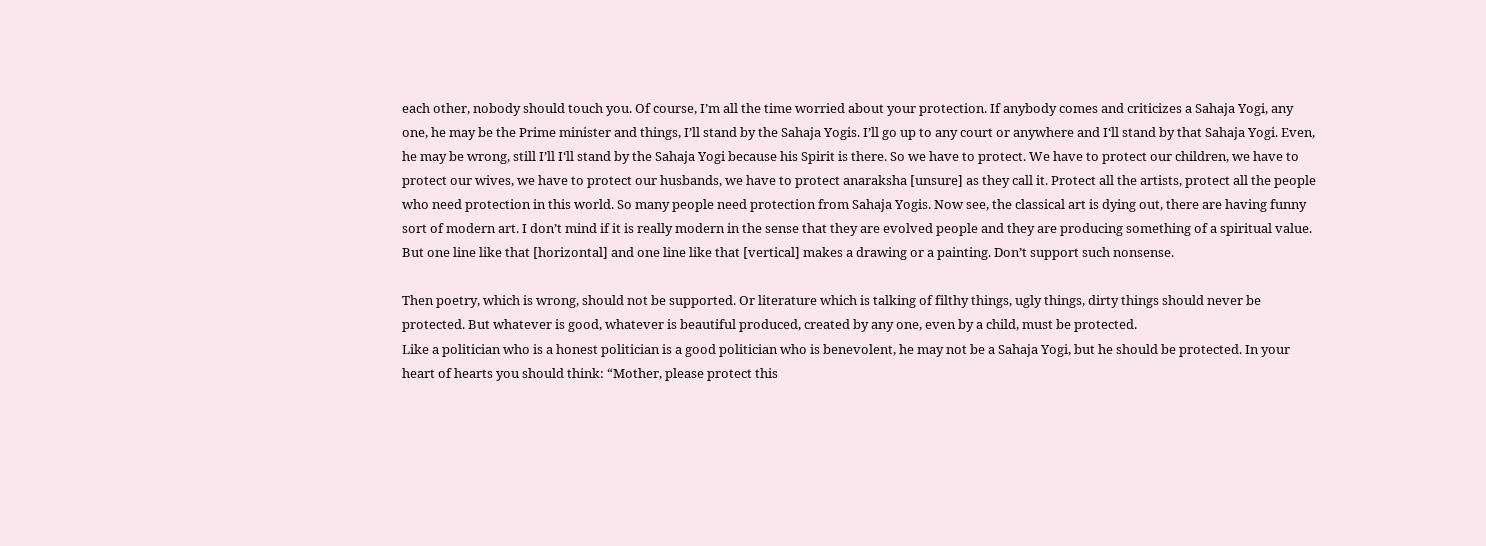each other, nobody should touch you. Of course, I’m all the time worried about your protection. If anybody comes and criticizes a Sahaja Yogi, any one, he may be the Prime minister and things, I’ll stand by the Sahaja Yogis. I’ll go up to any court or anywhere and I‘ll stand by that Sahaja Yogi. Even, he may be wrong, still I’ll I‘ll stand by the Sahaja Yogi because his Spirit is there. So we have to protect. We have to protect our children, we have to protect our wives, we have to protect our husbands, we have to protect anaraksha [unsure] as they call it. Protect all the artists, protect all the people who need protection in this world. So many people need protection from Sahaja Yogis. Now see, the classical art is dying out, there are having funny sort of modern art. I don’t mind if it is really modern in the sense that they are evolved people and they are producing something of a spiritual value. But one line like that [horizontal] and one line like that [vertical] makes a drawing or a painting. Don’t support such nonsense.

Then poetry, which is wrong, should not be supported. Or literature which is talking of filthy things, ugly things, dirty things should never be protected. But whatever is good, whatever is beautiful produced, created by any one, even by a child, must be protected.
Like a politician who is a honest politician is a good politician who is benevolent, he may not be a Sahaja Yogi, but he should be protected. In your heart of hearts you should think: “Mother, please protect this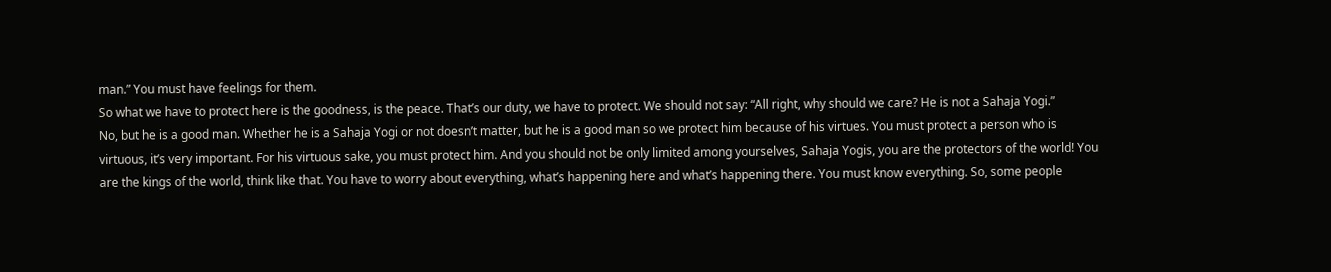man.” You must have feelings for them.
So what we have to protect here is the goodness, is the peace. That’s our duty, we have to protect. We should not say: “All right, why should we care? He is not a Sahaja Yogi.”
No, but he is a good man. Whether he is a Sahaja Yogi or not doesn’t matter, but he is a good man so we protect him because of his virtues. You must protect a person who is virtuous, it’s very important. For his virtuous sake, you must protect him. And you should not be only limited among yourselves, Sahaja Yogis, you are the protectors of the world! You are the kings of the world, think like that. You have to worry about everything, what’s happening here and what’s happening there. You must know everything. So, some people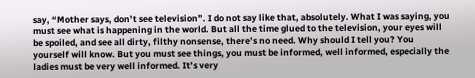say, “Mother says, don’t see television”. I do not say like that, absolutely. What I was saying, you must see what is happening in the world. But all the time glued to the television, your eyes will be spoiled, and see all dirty, filthy nonsense, there’s no need. Why should I tell you? You yourself will know. But you must see things, you must be informed, well informed, especially the ladies must be very well informed. It’s very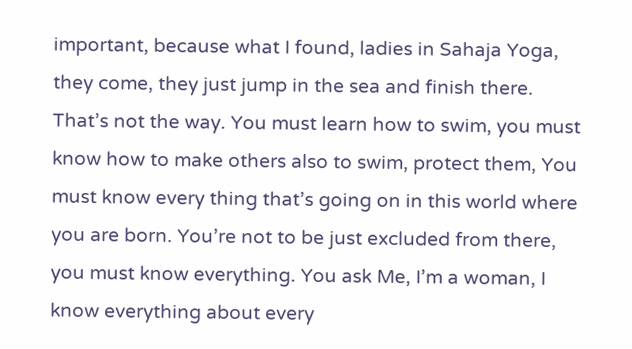important, because what I found, ladies in Sahaja Yoga, they come, they just jump in the sea and finish there. That’s not the way. You must learn how to swim, you must know how to make others also to swim, protect them, You must know every thing that’s going on in this world where you are born. You’re not to be just excluded from there, you must know everything. You ask Me, I’m a woman, I know everything about every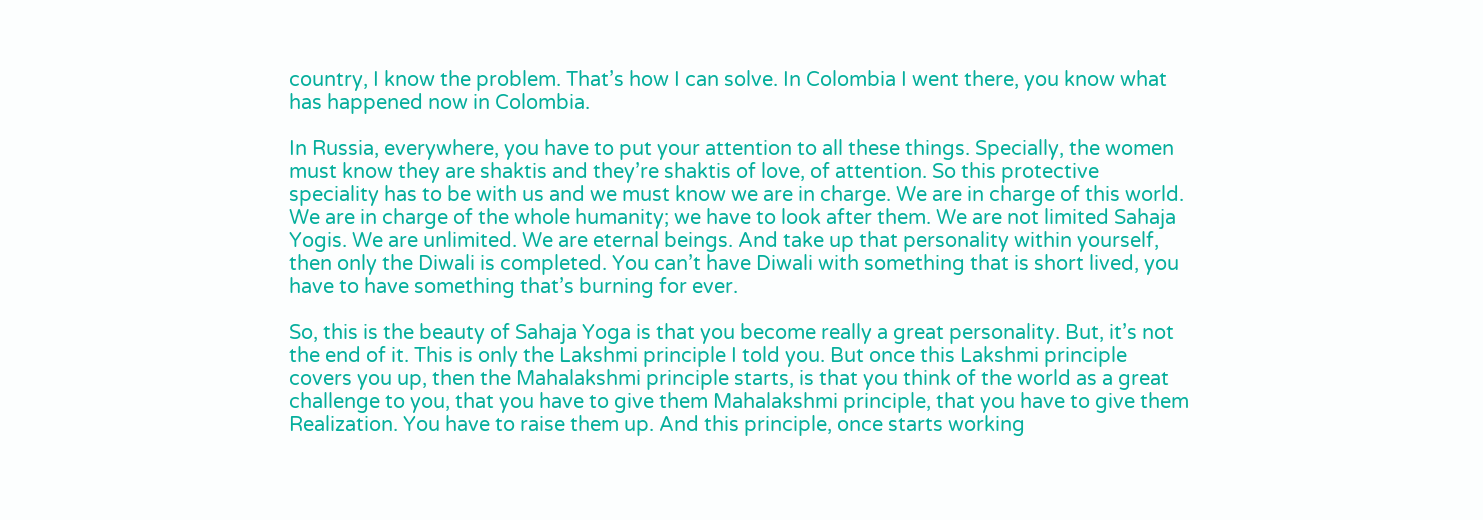country, I know the problem. That’s how I can solve. In Colombia I went there, you know what has happened now in Colombia.

In Russia, everywhere, you have to put your attention to all these things. Specially, the women must know they are shaktis and they’re shaktis of love, of attention. So this protective speciality has to be with us and we must know we are in charge. We are in charge of this world. We are in charge of the whole humanity; we have to look after them. We are not limited Sahaja Yogis. We are unlimited. We are eternal beings. And take up that personality within yourself, then only the Diwali is completed. You can’t have Diwali with something that is short lived, you have to have something that’s burning for ever.

So, this is the beauty of Sahaja Yoga is that you become really a great personality. But, it’s not the end of it. This is only the Lakshmi principle I told you. But once this Lakshmi principle covers you up, then the Mahalakshmi principle starts, is that you think of the world as a great challenge to you, that you have to give them Mahalakshmi principle, that you have to give them Realization. You have to raise them up. And this principle, once starts working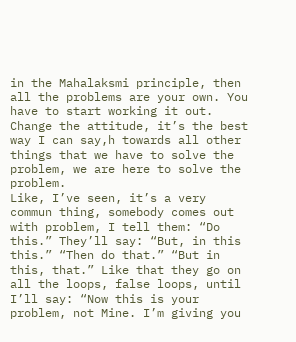in the Mahalaksmi principle, then all the problems are your own. You have to start working it out. Change the attitude, it’s the best way I can say,h towards all other things that we have to solve the problem, we are here to solve the problem.
Like, I’ve seen, it’s a very commun thing, somebody comes out with problem, I tell them: “Do this.” They’ll say: “But, in this this.” “Then do that.” “But in this, that.” Like that they go on all the loops, false loops, until I’ll say: “Now this is your problem, not Mine. I’m giving you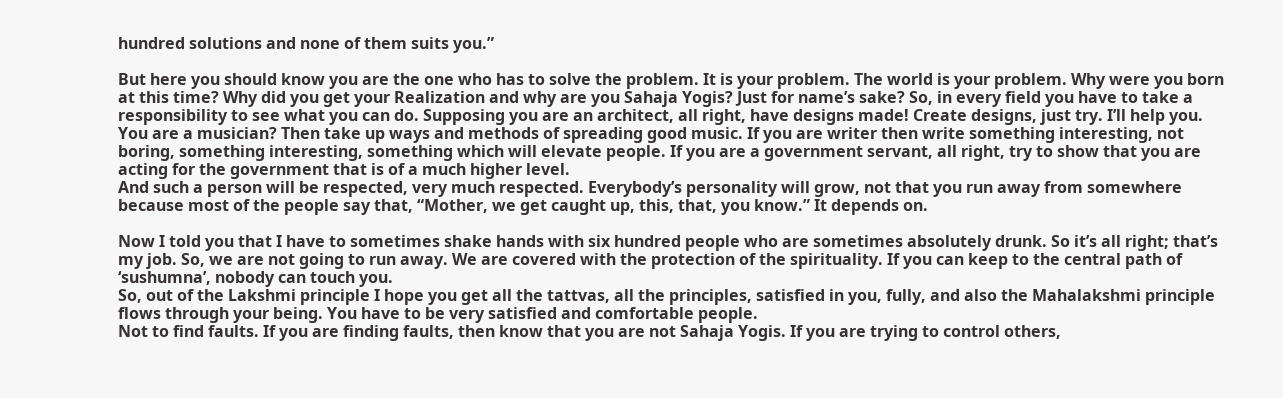hundred solutions and none of them suits you.”

But here you should know you are the one who has to solve the problem. It is your problem. The world is your problem. Why were you born at this time? Why did you get your Realization and why are you Sahaja Yogis? Just for name’s sake? So, in every field you have to take a responsibility to see what you can do. Supposing you are an architect, all right, have designs made! Create designs, just try. I’ll help you. You are a musician? Then take up ways and methods of spreading good music. If you are writer then write something interesting, not boring, something interesting, something which will elevate people. If you are a government servant, all right, try to show that you are acting for the government that is of a much higher level.
And such a person will be respected, very much respected. Everybody’s personality will grow, not that you run away from somewhere because most of the people say that, “Mother, we get caught up, this, that, you know.” It depends on.

Now I told you that I have to sometimes shake hands with six hundred people who are sometimes absolutely drunk. So it’s all right; that’s my job. So, we are not going to run away. We are covered with the protection of the spirituality. If you can keep to the central path of ‘sushumna’, nobody can touch you.
So, out of the Lakshmi principle I hope you get all the tattvas, all the principles, satisfied in you, fully, and also the Mahalakshmi principle flows through your being. You have to be very satisfied and comfortable people.
Not to find faults. If you are finding faults, then know that you are not Sahaja Yogis. If you are trying to control others,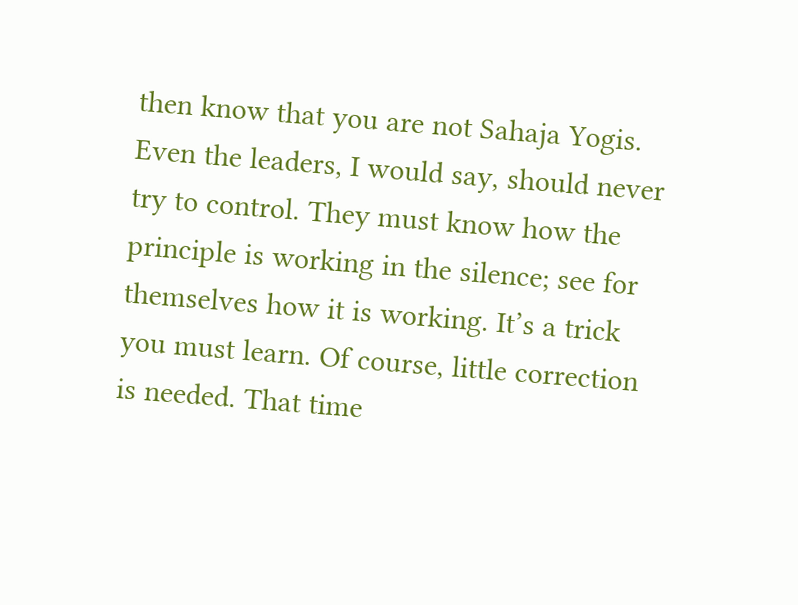then know that you are not Sahaja Yogis. Even the leaders, I would say, should never try to control. They must know how the principle is working in the silence; see for themselves how it is working. It’s a trick you must learn. Of course, little correction is needed. That time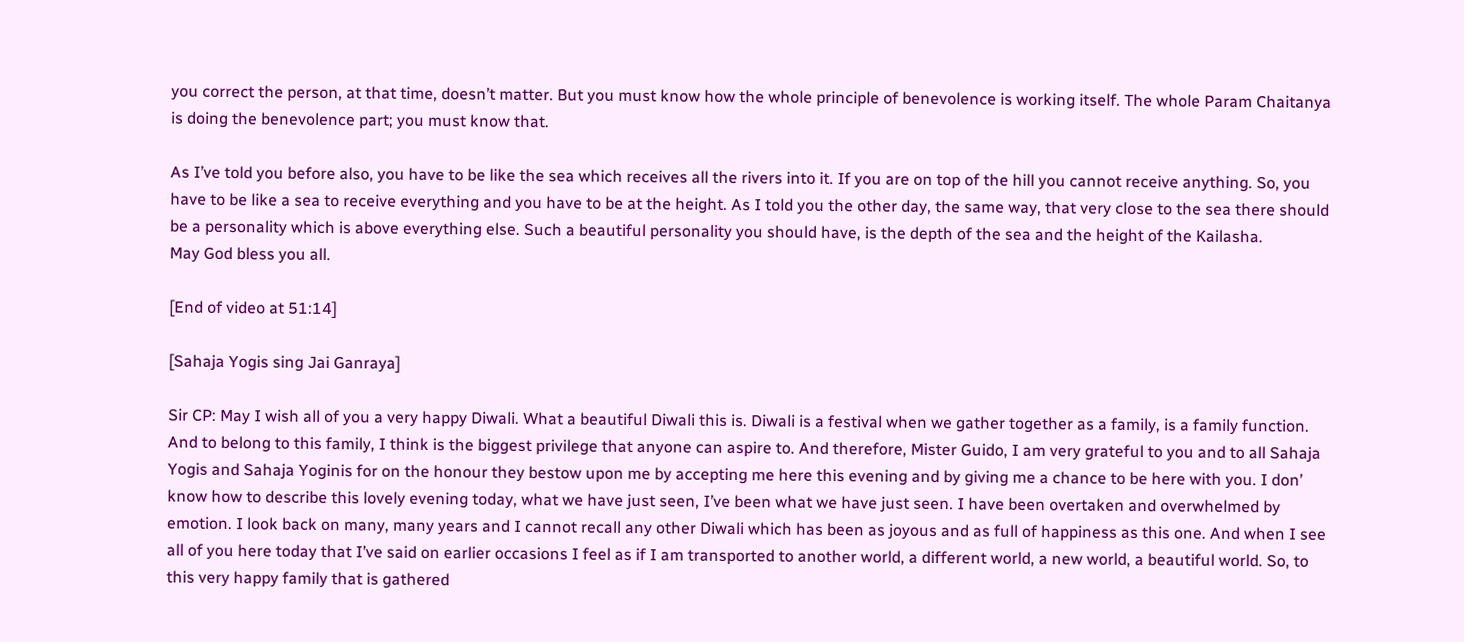you correct the person, at that time, doesn’t matter. But you must know how the whole principle of benevolence is working itself. The whole Param Chaitanya is doing the benevolence part; you must know that.

As I’ve told you before also, you have to be like the sea which receives all the rivers into it. If you are on top of the hill you cannot receive anything. So, you have to be like a sea to receive everything and you have to be at the height. As I told you the other day, the same way, that very close to the sea there should be a personality which is above everything else. Such a beautiful personality you should have, is the depth of the sea and the height of the Kailasha.
May God bless you all.

[End of video at 51:14]

[Sahaja Yogis sing Jai Ganraya]

Sir CP: May I wish all of you a very happy Diwali. What a beautiful Diwali this is. Diwali is a festival when we gather together as a family, is a family function. And to belong to this family, I think is the biggest privilege that anyone can aspire to. And therefore, Mister Guido, I am very grateful to you and to all Sahaja Yogis and Sahaja Yoginis for on the honour they bestow upon me by accepting me here this evening and by giving me a chance to be here with you. I don’ know how to describe this lovely evening today, what we have just seen, I’ve been what we have just seen. I have been overtaken and overwhelmed by emotion. I look back on many, many years and I cannot recall any other Diwali which has been as joyous and as full of happiness as this one. And when I see all of you here today that I’ve said on earlier occasions I feel as if I am transported to another world, a different world, a new world, a beautiful world. So, to this very happy family that is gathered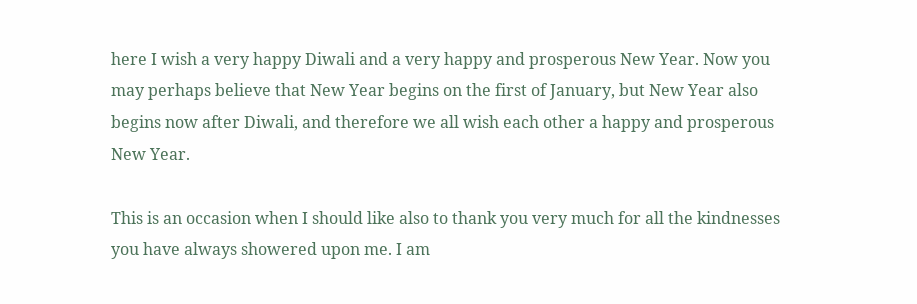here I wish a very happy Diwali and a very happy and prosperous New Year. Now you may perhaps believe that New Year begins on the first of January, but New Year also begins now after Diwali, and therefore we all wish each other a happy and prosperous New Year.

This is an occasion when I should like also to thank you very much for all the kindnesses you have always showered upon me. I am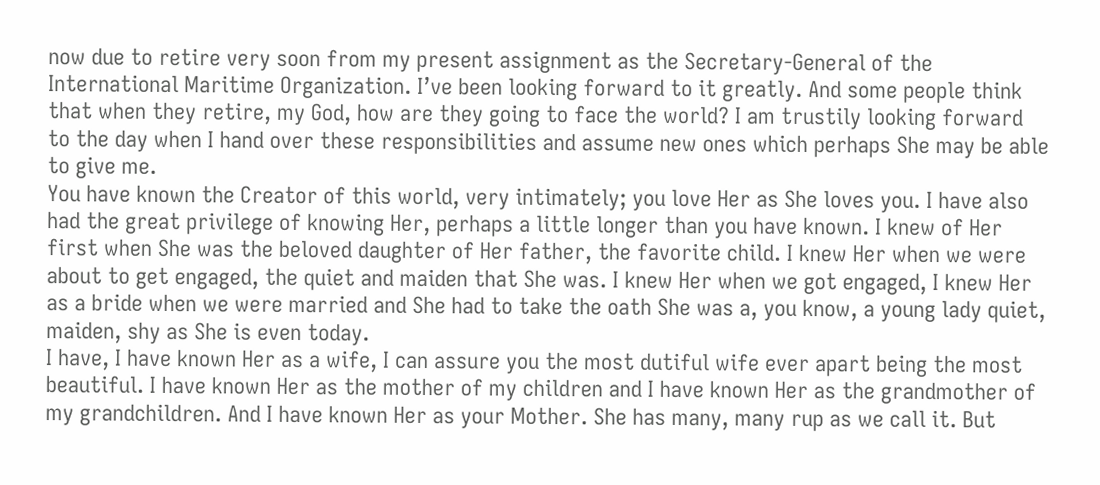now due to retire very soon from my present assignment as the Secretary-General of the International Maritime Organization. I’ve been looking forward to it greatly. And some people think that when they retire, my God, how are they going to face the world? I am trustily looking forward to the day when I hand over these responsibilities and assume new ones which perhaps She may be able to give me.
You have known the Creator of this world, very intimately; you love Her as She loves you. I have also had the great privilege of knowing Her, perhaps a little longer than you have known. I knew of Her first when She was the beloved daughter of Her father, the favorite child. I knew Her when we were about to get engaged, the quiet and maiden that She was. I knew Her when we got engaged, I knew Her as a bride when we were married and She had to take the oath She was a, you know, a young lady quiet, maiden, shy as She is even today.
I have, I have known Her as a wife, I can assure you the most dutiful wife ever apart being the most beautiful. I have known Her as the mother of my children and I have known Her as the grandmother of my grandchildren. And I have known Her as your Mother. She has many, many rup as we call it. But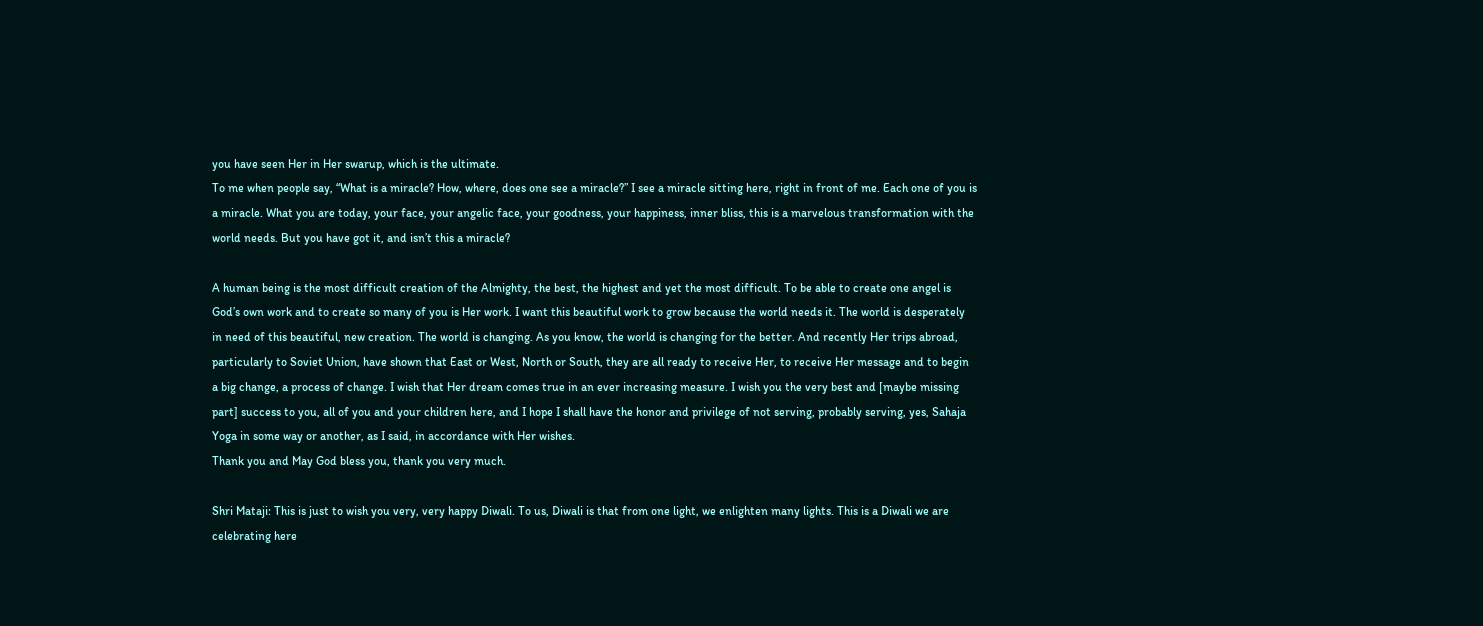you have seen Her in Her swarup, which is the ultimate.
To me when people say, “What is a miracle? How, where, does one see a miracle?” I see a miracle sitting here, right in front of me. Each one of you is a miracle. What you are today, your face, your angelic face, your goodness, your happiness, inner bliss, this is a marvelous transformation with the world needs. But you have got it, and isn’t this a miracle?

A human being is the most difficult creation of the Almighty, the best, the highest and yet the most difficult. To be able to create one angel is God’s own work and to create so many of you is Her work. I want this beautiful work to grow because the world needs it. The world is desperately in need of this beautiful, new creation. The world is changing. As you know, the world is changing for the better. And recently Her trips abroad, particularly to Soviet Union, have shown that East or West, North or South, they are all ready to receive Her, to receive Her message and to begin a big change, a process of change. I wish that Her dream comes true in an ever increasing measure. I wish you the very best and [maybe missing part] success to you, all of you and your children here, and I hope I shall have the honor and privilege of not serving, probably serving, yes, Sahaja Yoga in some way or another, as I said, in accordance with Her wishes.
Thank you and May God bless you, thank you very much.

Shri Mataji: This is just to wish you very, very happy Diwali. To us, Diwali is that from one light, we enlighten many lights. This is a Diwali we are celebrating here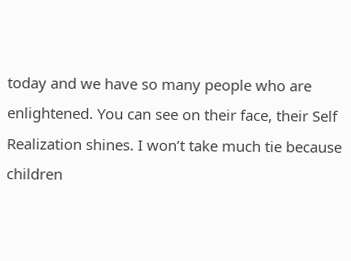today and we have so many people who are enlightened. You can see on their face, their Self Realization shines. I won’t take much tie because children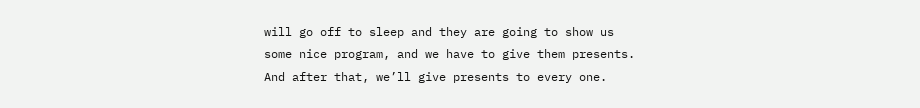will go off to sleep and they are going to show us some nice program, and we have to give them presents. And after that, we’ll give presents to every one.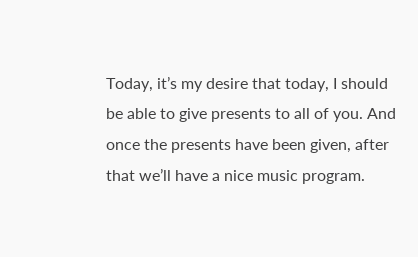Today, it’s my desire that today, I should be able to give presents to all of you. And once the presents have been given, after that we’ll have a nice music program.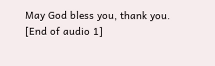May God bless you, thank you.
[End of audio 1]